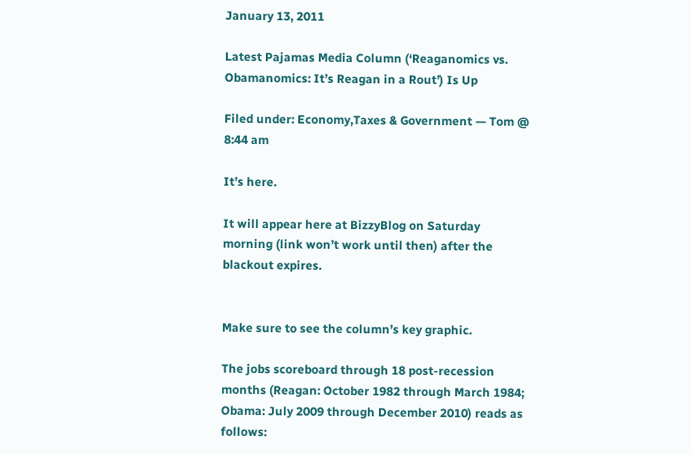January 13, 2011

Latest Pajamas Media Column (‘Reaganomics vs. Obamanomics: It’s Reagan in a Rout’) Is Up

Filed under: Economy,Taxes & Government — Tom @ 8:44 am

It’s here.

It will appear here at BizzyBlog on Saturday morning (link won’t work until then) after the blackout expires.


Make sure to see the column’s key graphic.

The jobs scoreboard through 18 post-recession months (Reagan: October 1982 through March 1984; Obama: July 2009 through December 2010) reads as follows: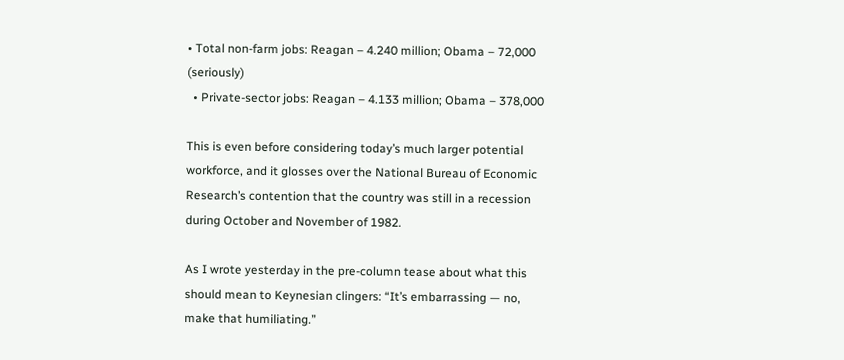• Total non-farm jobs: Reagan – 4.240 million; Obama – 72,000 (seriously)
  • Private-sector jobs: Reagan – 4.133 million; Obama – 378,000

This is even before considering today’s much larger potential workforce, and it glosses over the National Bureau of Economic Research’s contention that the country was still in a recession during October and November of 1982.

As I wrote yesterday in the pre-column tease about what this should mean to Keynesian clingers: “It’s embarrassing — no, make that humiliating.”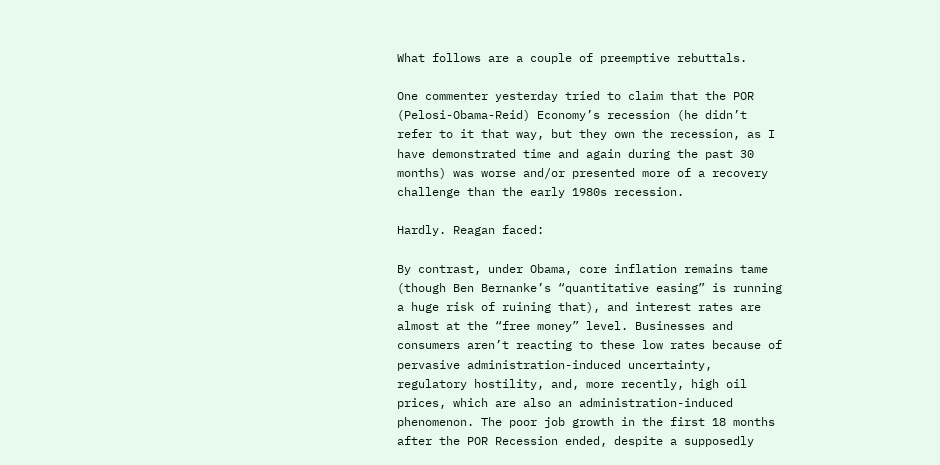What follows are a couple of preemptive rebuttals.

One commenter yesterday tried to claim that the POR (Pelosi-Obama-Reid) Economy’s recession (he didn’t refer to it that way, but they own the recession, as I have demonstrated time and again during the past 30 months) was worse and/or presented more of a recovery challenge than the early 1980s recession.

Hardly. Reagan faced:

By contrast, under Obama, core inflation remains tame (though Ben Bernanke’s “quantitative easing” is running a huge risk of ruining that), and interest rates are almost at the “free money” level. Businesses and consumers aren’t reacting to these low rates because of pervasive administration-induced uncertainty, regulatory hostility, and, more recently, high oil prices, which are also an administration-induced phenomenon. The poor job growth in the first 18 months after the POR Recession ended, despite a supposedly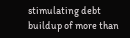stimulating debt buildup of more than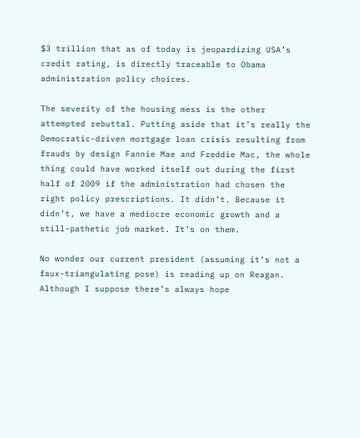$3 trillion that as of today is jeopardizing USA’s credit rating, is directly traceable to Obama administration policy choices.

The severity of the housing mess is the other attempted rebuttal. Putting aside that it’s really the Democratic-driven mortgage loan crisis resulting from frauds by design Fannie Mae and Freddie Mac, the whole thing could have worked itself out during the first half of 2009 if the administration had chosen the right policy prescriptions. It didn’t. Because it didn’t, we have a mediocre economic growth and a still-pathetic job market. It’s on them.

No wonder our current president (assuming it’s not a faux-triangulating pose) is reading up on Reagan. Although I suppose there’s always hope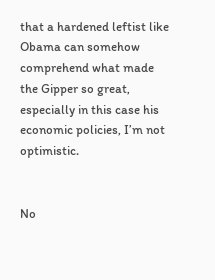that a hardened leftist like Obama can somehow comprehend what made the Gipper so great, especially in this case his economic policies, I’m not optimistic.


No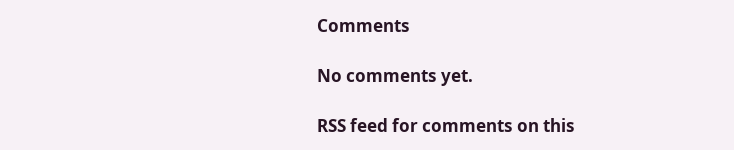Comments

No comments yet.

RSS feed for comments on this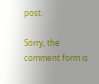post.

Sorry, the comment form is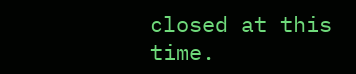closed at this time.